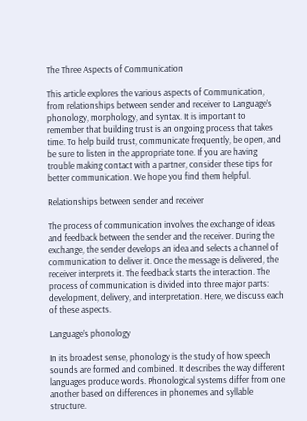The Three Aspects of Communication

This article explores the various aspects of Communication, from relationships between sender and receiver to Language’s phonology, morphology, and syntax. It is important to remember that building trust is an ongoing process that takes time. To help build trust, communicate frequently, be open, and be sure to listen in the appropriate tone. If you are having trouble making contact with a partner, consider these tips for better communication. We hope you find them helpful.

Relationships between sender and receiver

The process of communication involves the exchange of ideas and feedback between the sender and the receiver. During the exchange, the sender develops an idea and selects a channel of communication to deliver it. Once the message is delivered, the receiver interprets it. The feedback starts the interaction. The process of communication is divided into three major parts: development, delivery, and interpretation. Here, we discuss each of these aspects.

Language’s phonology

In its broadest sense, phonology is the study of how speech sounds are formed and combined. It describes the way different languages produce words. Phonological systems differ from one another based on differences in phonemes and syllable structure.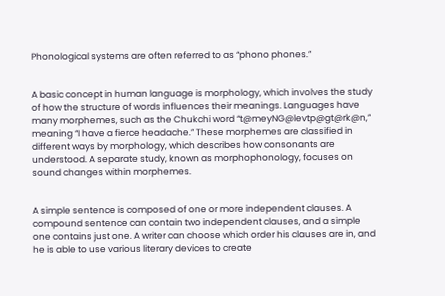Phonological systems are often referred to as “phono phones.”


A basic concept in human language is morphology, which involves the study of how the structure of words influences their meanings. Languages have many morphemes, such as the Chukchi word “t@meyNG@levtp@gt@rk@n,” meaning “I have a fierce headache.” These morphemes are classified in different ways by morphology, which describes how consonants are understood. A separate study, known as morphophonology, focuses on sound changes within morphemes.


A simple sentence is composed of one or more independent clauses. A compound sentence can contain two independent clauses, and a simple one contains just one. A writer can choose which order his clauses are in, and he is able to use various literary devices to create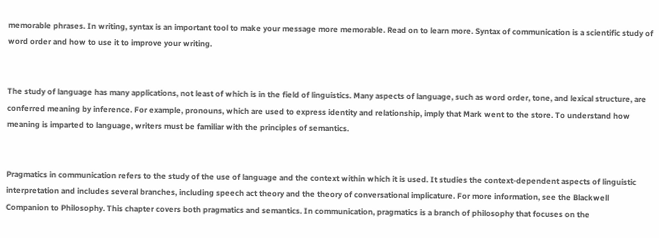memorable phrases. In writing, syntax is an important tool to make your message more memorable. Read on to learn more. Syntax of communication is a scientific study of word order and how to use it to improve your writing.


The study of language has many applications, not least of which is in the field of linguistics. Many aspects of language, such as word order, tone, and lexical structure, are conferred meaning by inference. For example, pronouns, which are used to express identity and relationship, imply that Mark went to the store. To understand how meaning is imparted to language, writers must be familiar with the principles of semantics.


Pragmatics in communication refers to the study of the use of language and the context within which it is used. It studies the context-dependent aspects of linguistic interpretation and includes several branches, including speech act theory and the theory of conversational implicature. For more information, see the Blackwell Companion to Philosophy. This chapter covers both pragmatics and semantics. In communication, pragmatics is a branch of philosophy that focuses on the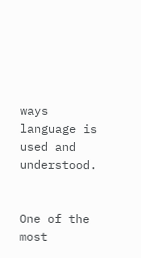ways language is used and understood.


One of the most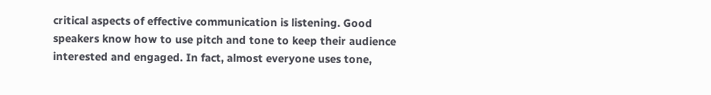critical aspects of effective communication is listening. Good speakers know how to use pitch and tone to keep their audience interested and engaged. In fact, almost everyone uses tone,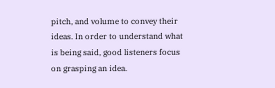pitch, and volume to convey their ideas. In order to understand what is being said, good listeners focus on grasping an idea.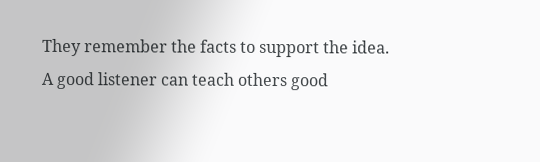They remember the facts to support the idea. A good listener can teach others good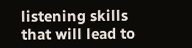listening skills that will lead to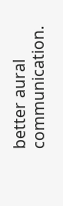better aural communication.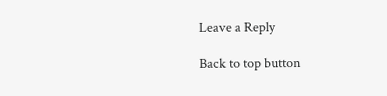Leave a Reply

Back to top button